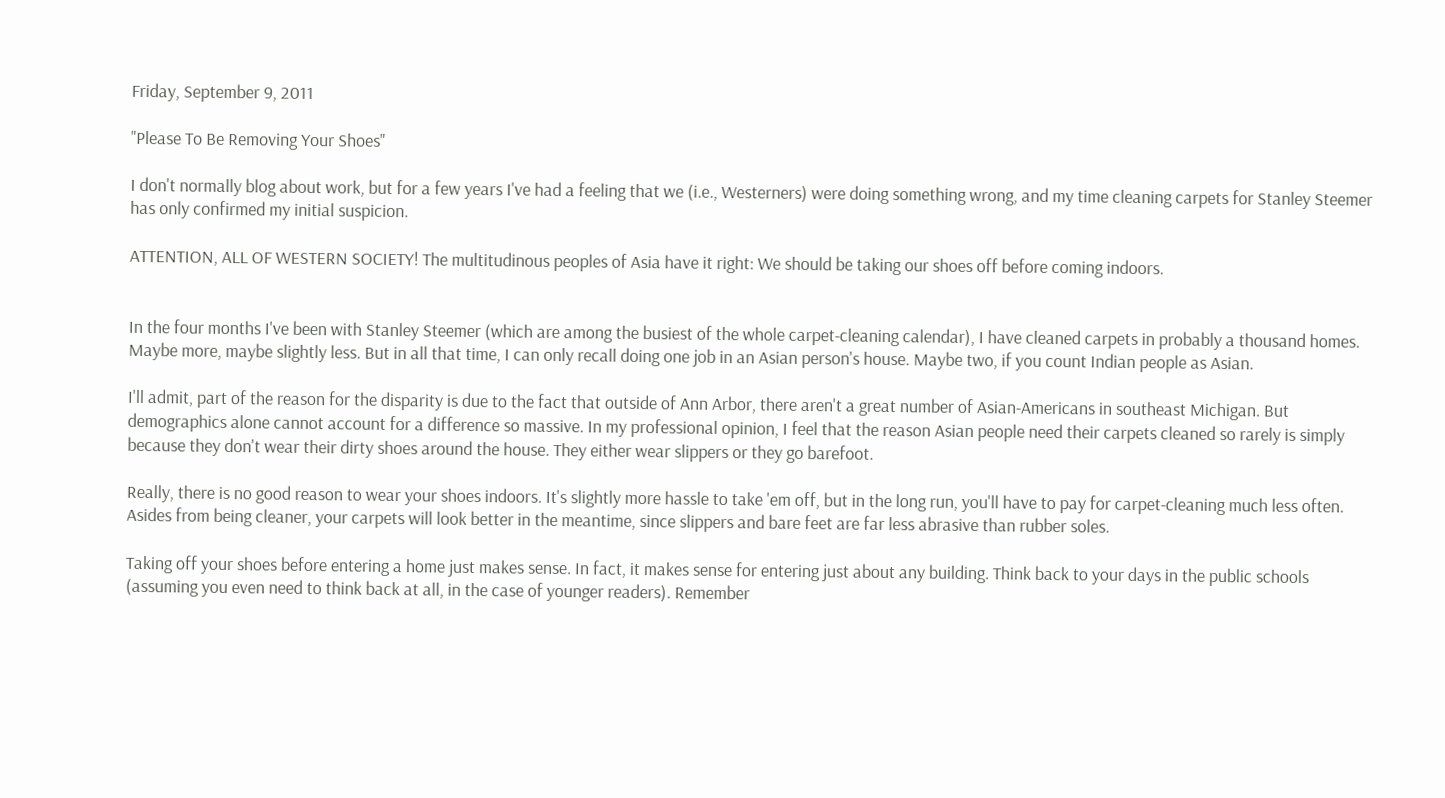Friday, September 9, 2011

"Please To Be Removing Your Shoes"

I don't normally blog about work, but for a few years I've had a feeling that we (i.e., Westerners) were doing something wrong, and my time cleaning carpets for Stanley Steemer has only confirmed my initial suspicion.

ATTENTION, ALL OF WESTERN SOCIETY! The multitudinous peoples of Asia have it right: We should be taking our shoes off before coming indoors.


In the four months I've been with Stanley Steemer (which are among the busiest of the whole carpet-cleaning calendar), I have cleaned carpets in probably a thousand homes. Maybe more, maybe slightly less. But in all that time, I can only recall doing one job in an Asian person's house. Maybe two, if you count Indian people as Asian.

I'll admit, part of the reason for the disparity is due to the fact that outside of Ann Arbor, there aren't a great number of Asian-Americans in southeast Michigan. But demographics alone cannot account for a difference so massive. In my professional opinion, I feel that the reason Asian people need their carpets cleaned so rarely is simply because they don't wear their dirty shoes around the house. They either wear slippers or they go barefoot.

Really, there is no good reason to wear your shoes indoors. It's slightly more hassle to take 'em off, but in the long run, you'll have to pay for carpet-cleaning much less often. Asides from being cleaner, your carpets will look better in the meantime, since slippers and bare feet are far less abrasive than rubber soles.

Taking off your shoes before entering a home just makes sense. In fact, it makes sense for entering just about any building. Think back to your days in the public schools (assuming you even need to think back at all, in the case of younger readers). Remember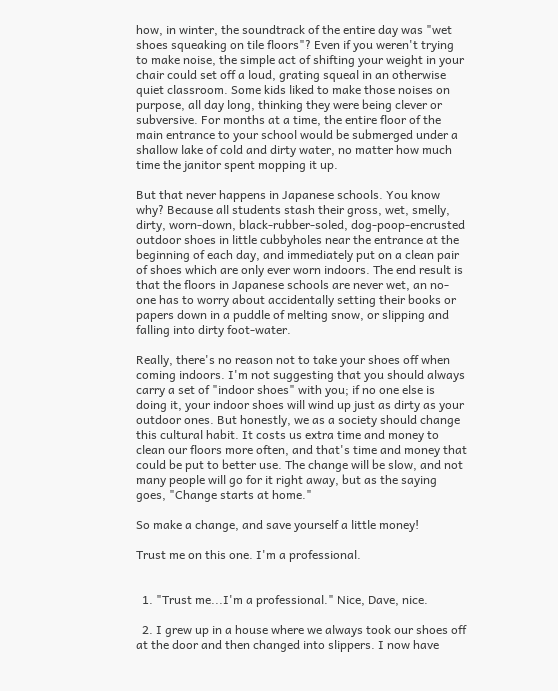how, in winter, the soundtrack of the entire day was "wet shoes squeaking on tile floors"? Even if you weren't trying to make noise, the simple act of shifting your weight in your chair could set off a loud, grating squeal in an otherwise quiet classroom. Some kids liked to make those noises on purpose, all day long, thinking they were being clever or subversive. For months at a time, the entire floor of the main entrance to your school would be submerged under a shallow lake of cold and dirty water, no matter how much time the janitor spent mopping it up.

But that never happens in Japanese schools. You know why? Because all students stash their gross, wet, smelly, dirty, worn-down, black-rubber-soled, dog-poop-encrusted outdoor shoes in little cubbyholes near the entrance at the beginning of each day, and immediately put on a clean pair of shoes which are only ever worn indoors. The end result is that the floors in Japanese schools are never wet, an no-one has to worry about accidentally setting their books or papers down in a puddle of melting snow, or slipping and falling into dirty foot-water.

Really, there's no reason not to take your shoes off when coming indoors. I'm not suggesting that you should always carry a set of "indoor shoes" with you; if no one else is doing it, your indoor shoes will wind up just as dirty as your outdoor ones. But honestly, we as a society should change this cultural habit. It costs us extra time and money to clean our floors more often, and that's time and money that could be put to better use. The change will be slow, and not many people will go for it right away, but as the saying goes, "Change starts at home."

So make a change, and save yourself a little money!

Trust me on this one. I'm a professional.


  1. "Trust me...I'm a professional." Nice, Dave, nice.

  2. I grew up in a house where we always took our shoes off at the door and then changed into slippers. I now have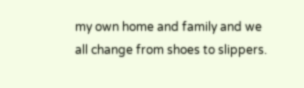my own home and family and we all change from shoes to slippers.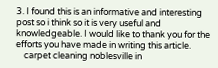3. I found this is an informative and interesting post so i think so it is very useful and knowledgeable. I would like to thank you for the efforts you have made in writing this article.
    carpet cleaning noblesville in